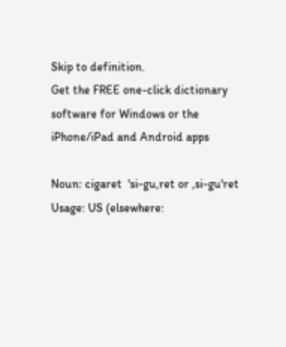Skip to definition.
Get the FREE one-click dictionary software for Windows or the iPhone/iPad and Android apps

Noun: cigaret  'si-gu,ret or ,si-gu'ret
Usage: US (elsewhere: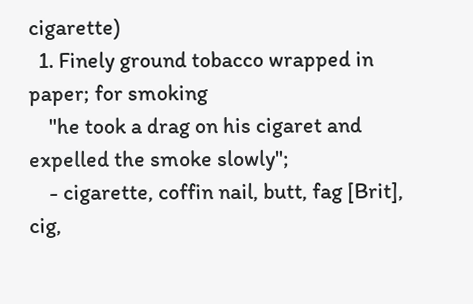cigarette)
  1. Finely ground tobacco wrapped in paper; for smoking
    "he took a drag on his cigaret and expelled the smoke slowly";
    - cigarette, coffin nail, butt, fag [Brit], cig,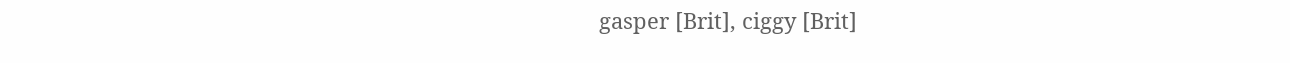gasper [Brit], ciggy [Brit]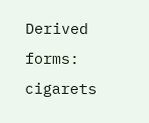Derived forms: cigarets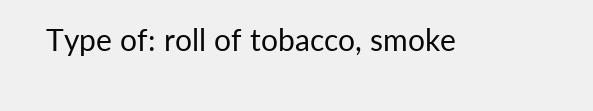Type of: roll of tobacco, smoke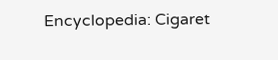Encyclopedia: Cigaret